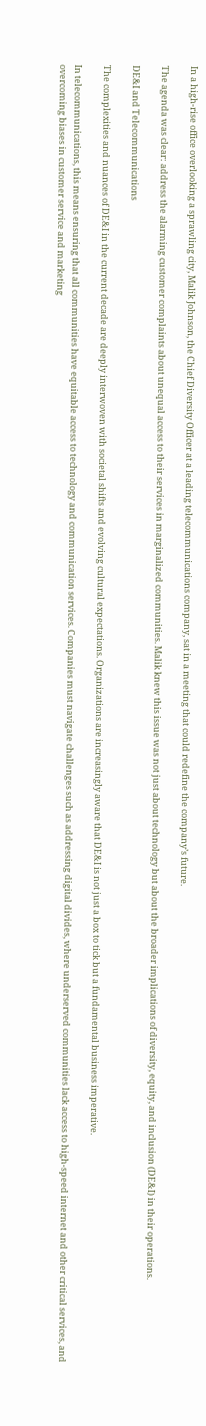In a high-rise office overlooking a sprawling city, Malik Johnson, the Chief Diversity Officer at a leading telecommunications company, sat in a meeting that could redefine the company’s future.

The agenda was clear: address the alarming customer complaints about unequal access to their services in marginalized communities. Malik knew this issue was not just about technology but about the broader implications of diversity, equity, and inclusion (DE&I) in their operations.

DE&I and Telecommunications

The complexities and nuances of DE&I in the current decade are deeply interwoven with societal shifts and evolving cultural expectations. Organizations are increasingly aware that DE&I is not just a box to tick but a fundamental business imperative.

In telecommunications, this means ensuring that all communities have equitable access to technology and communication services. Companies must navigate challenges such as addressing digital divides, where underserved communities lack access to high-speed internet and other critical services, and overcoming biases in customer service and marketing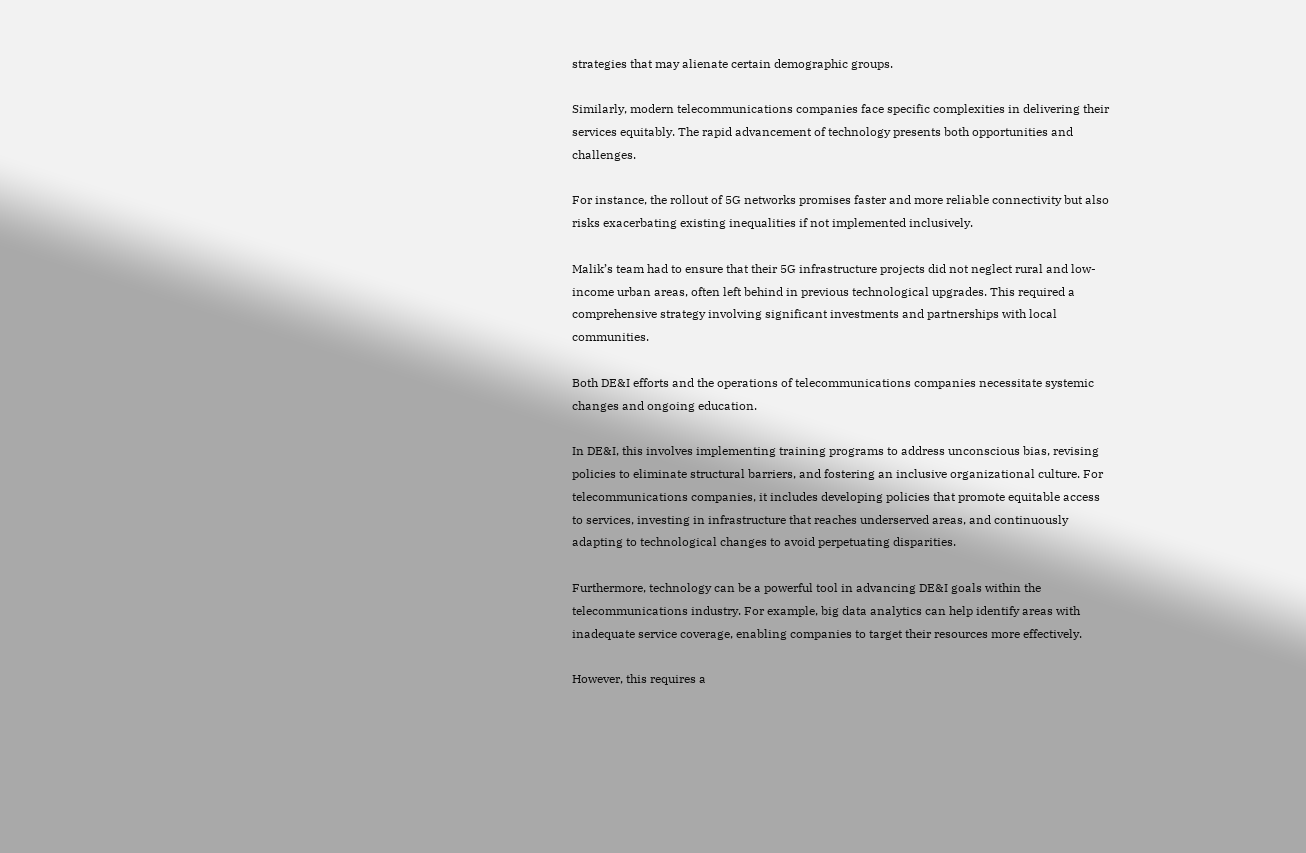strategies that may alienate certain demographic groups.

Similarly, modern telecommunications companies face specific complexities in delivering their services equitably. The rapid advancement of technology presents both opportunities and challenges.

For instance, the rollout of 5G networks promises faster and more reliable connectivity but also risks exacerbating existing inequalities if not implemented inclusively.

Malik’s team had to ensure that their 5G infrastructure projects did not neglect rural and low-income urban areas, often left behind in previous technological upgrades. This required a comprehensive strategy involving significant investments and partnerships with local communities.

Both DE&I efforts and the operations of telecommunications companies necessitate systemic changes and ongoing education.

In DE&I, this involves implementing training programs to address unconscious bias, revising policies to eliminate structural barriers, and fostering an inclusive organizational culture. For telecommunications companies, it includes developing policies that promote equitable access to services, investing in infrastructure that reaches underserved areas, and continuously adapting to technological changes to avoid perpetuating disparities.

Furthermore, technology can be a powerful tool in advancing DE&I goals within the telecommunications industry. For example, big data analytics can help identify areas with inadequate service coverage, enabling companies to target their resources more effectively.

However, this requires a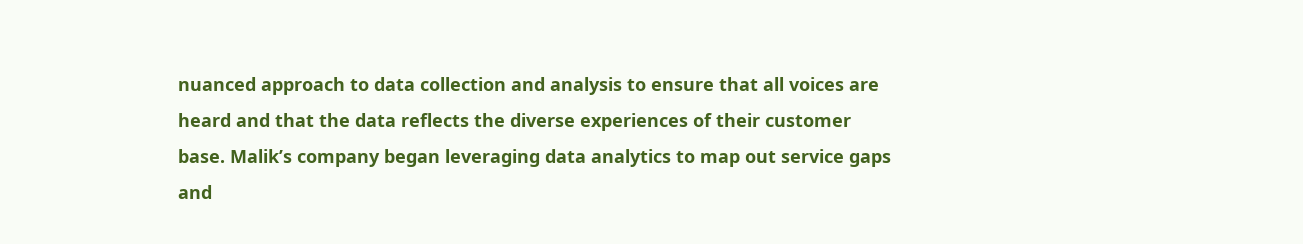nuanced approach to data collection and analysis to ensure that all voices are heard and that the data reflects the diverse experiences of their customer base. Malik’s company began leveraging data analytics to map out service gaps and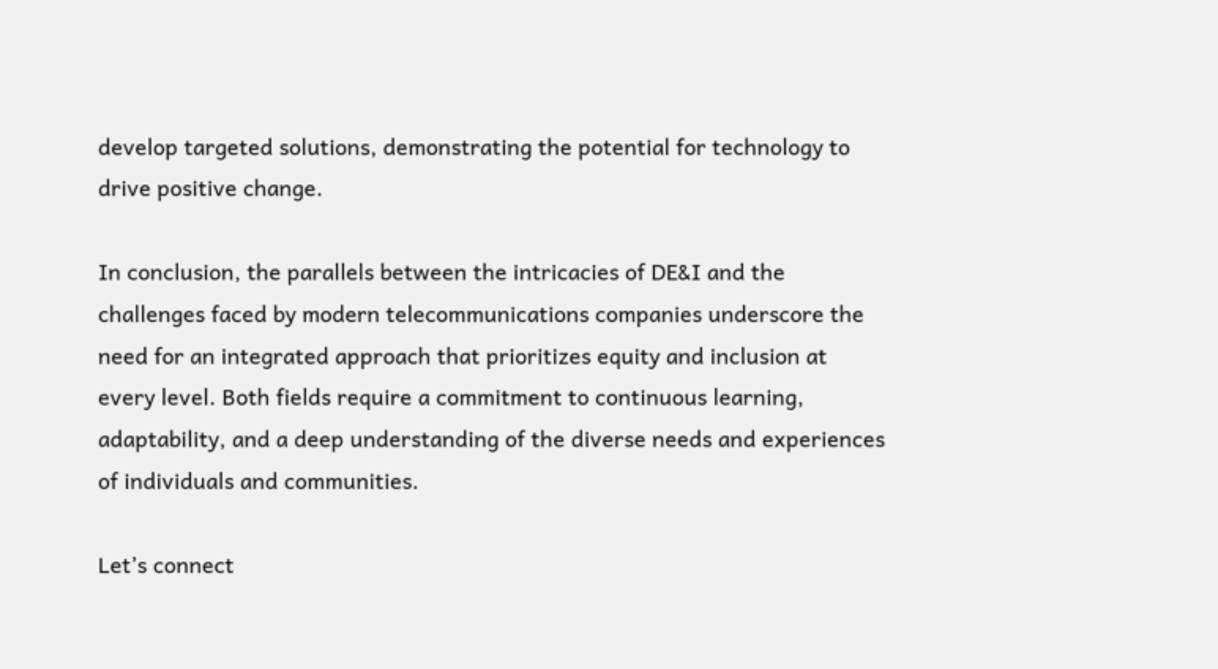develop targeted solutions, demonstrating the potential for technology to drive positive change.

In conclusion, the parallels between the intricacies of DE&I and the challenges faced by modern telecommunications companies underscore the need for an integrated approach that prioritizes equity and inclusion at every level. Both fields require a commitment to continuous learning, adaptability, and a deep understanding of the diverse needs and experiences of individuals and communities.

Let’s connect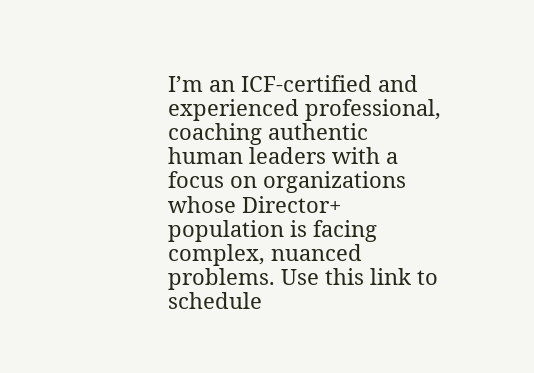I’m an ICF-certified and experienced professional, coaching authentic human leaders with a focus on organizations whose Director+ population is facing complex, nuanced problems. Use this link to schedule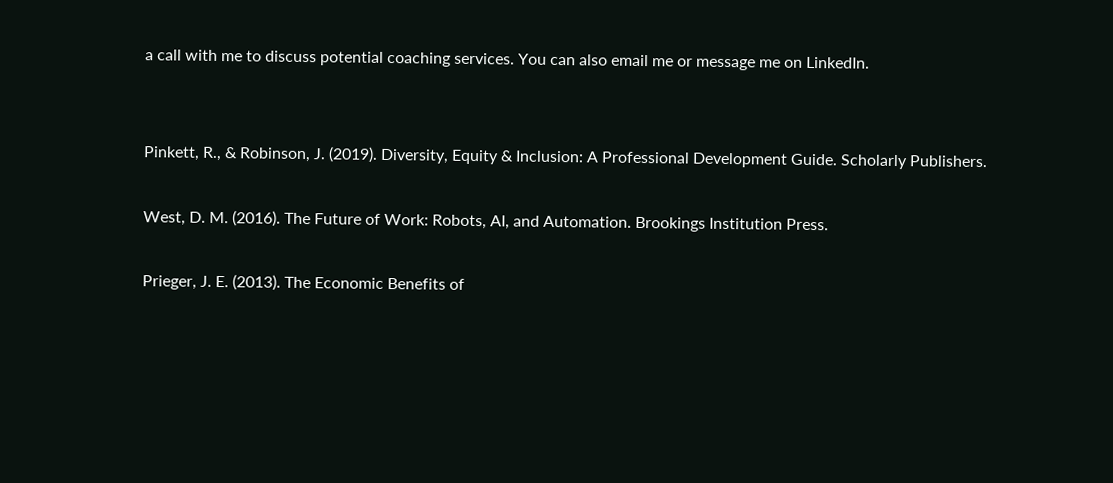a call with me to discuss potential coaching services. You can also email me or message me on LinkedIn.


Pinkett, R., & Robinson, J. (2019). Diversity, Equity & Inclusion: A Professional Development Guide. Scholarly Publishers.

West, D. M. (2016). The Future of Work: Robots, AI, and Automation. Brookings Institution Press.

Prieger, J. E. (2013). The Economic Benefits of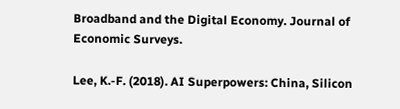Broadband and the Digital Economy. Journal of Economic Surveys.

Lee, K.-F. (2018). AI Superpowers: China, Silicon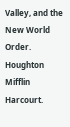Valley, and the New World Order. Houghton Mifflin Harcourt.